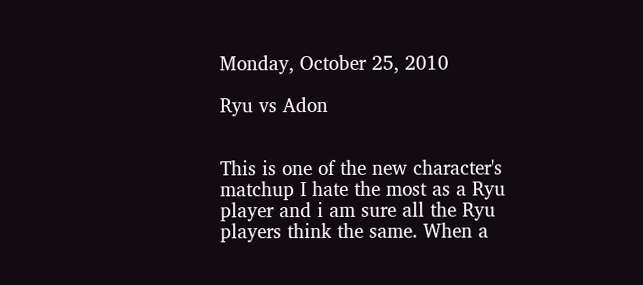Monday, October 25, 2010

Ryu vs Adon


This is one of the new character's matchup I hate the most as a Ryu player and i am sure all the Ryu players think the same. When a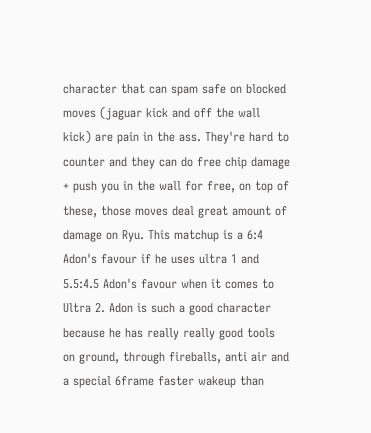character that can spam safe on blocked moves (jaguar kick and off the wall kick) are pain in the ass. They're hard to counter and they can do free chip damage + push you in the wall for free, on top of these, those moves deal great amount of damage on Ryu. This matchup is a 6:4 Adon's favour if he uses ultra 1 and 5.5:4.5 Adon's favour when it comes to Ultra 2. Adon is such a good character because he has really really good tools on ground, through fireballs, anti air and a special 6frame faster wakeup than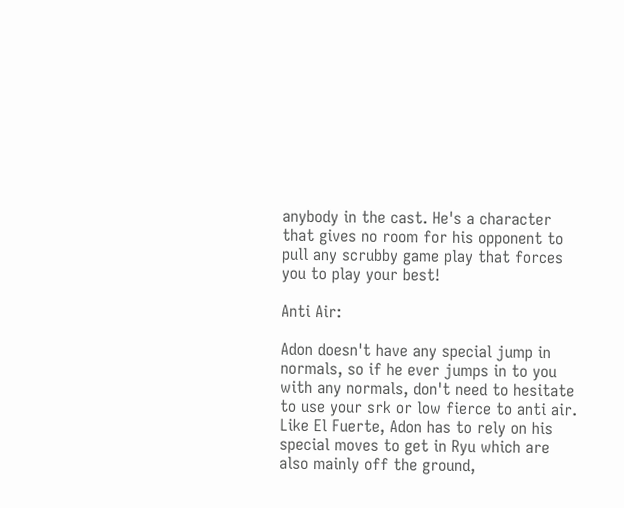anybody in the cast. He's a character that gives no room for his opponent to pull any scrubby game play that forces you to play your best!

Anti Air:

Adon doesn't have any special jump in normals, so if he ever jumps in to you with any normals, don't need to hesitate to use your srk or low fierce to anti air. Like El Fuerte, Adon has to rely on his special moves to get in Ryu which are also mainly off the ground,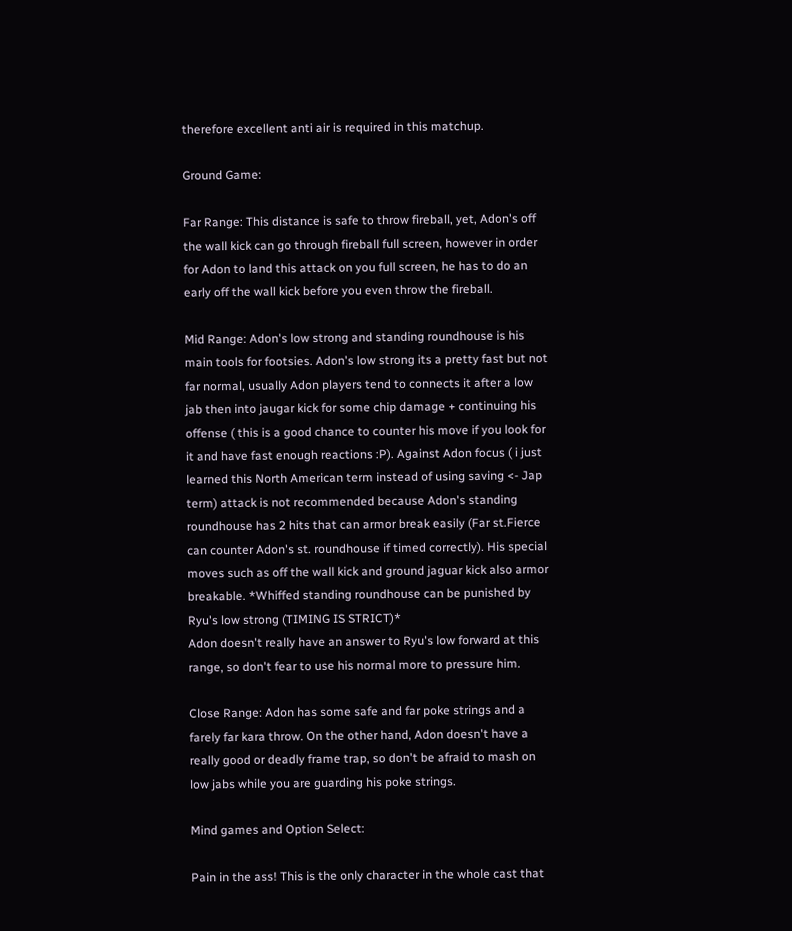therefore excellent anti air is required in this matchup.

Ground Game:

Far Range: This distance is safe to throw fireball, yet, Adon's off the wall kick can go through fireball full screen, however in order for Adon to land this attack on you full screen, he has to do an early off the wall kick before you even throw the fireball.

Mid Range: Adon's low strong and standing roundhouse is his main tools for footsies. Adon's low strong its a pretty fast but not far normal, usually Adon players tend to connects it after a low jab then into jaugar kick for some chip damage + continuing his offense ( this is a good chance to counter his move if you look for it and have fast enough reactions :P). Against Adon focus ( i just learned this North American term instead of using saving <- Jap term) attack is not recommended because Adon's standing roundhouse has 2 hits that can armor break easily (Far st.Fierce can counter Adon's st. roundhouse if timed correctly). His special moves such as off the wall kick and ground jaguar kick also armor breakable. *Whiffed standing roundhouse can be punished by Ryu's low strong (TIMING IS STRICT)*
Adon doesn't really have an answer to Ryu's low forward at this range, so don't fear to use his normal more to pressure him.

Close Range: Adon has some safe and far poke strings and a farely far kara throw. On the other hand, Adon doesn't have a really good or deadly frame trap, so don't be afraid to mash on low jabs while you are guarding his poke strings.

Mind games and Option Select:

Pain in the ass! This is the only character in the whole cast that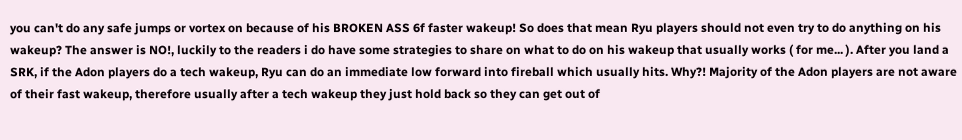you can't do any safe jumps or vortex on because of his BROKEN ASS 6f faster wakeup! So does that mean Ryu players should not even try to do anything on his wakeup? The answer is NO!, luckily to the readers i do have some strategies to share on what to do on his wakeup that usually works ( for me... ). After you land a SRK, if the Adon players do a tech wakeup, Ryu can do an immediate low forward into fireball which usually hits. Why?! Majority of the Adon players are not aware of their fast wakeup, therefore usually after a tech wakeup they just hold back so they can get out of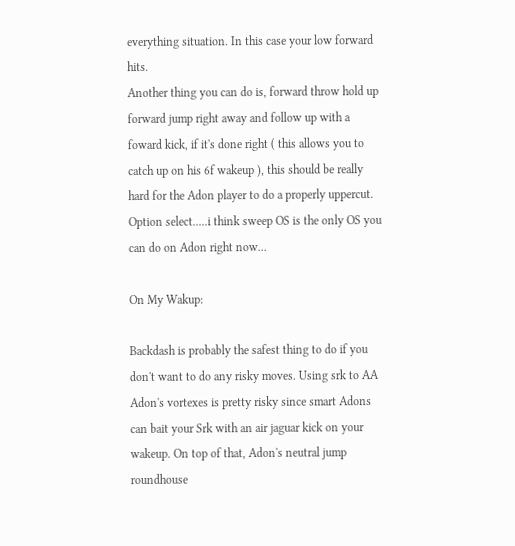everything situation. In this case your low forward hits.
Another thing you can do is, forward throw hold up forward jump right away and follow up with a foward kick, if it's done right ( this allows you to catch up on his 6f wakeup ), this should be really hard for the Adon player to do a properly uppercut.
Option select.....i think sweep OS is the only OS you can do on Adon right now...

On My Wakup:

Backdash is probably the safest thing to do if you don't want to do any risky moves. Using srk to AA Adon's vortexes is pretty risky since smart Adons can bait your Srk with an air jaguar kick on your wakeup. On top of that, Adon's neutral jump roundhouse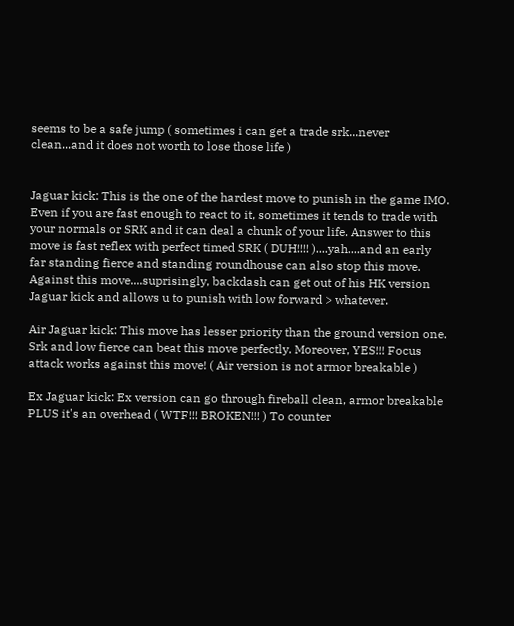seems to be a safe jump ( sometimes i can get a trade srk...never clean...and it does not worth to lose those life )


Jaguar kick: This is the one of the hardest move to punish in the game IMO. Even if you are fast enough to react to it, sometimes it tends to trade with your normals or SRK and it can deal a chunk of your life. Answer to this move is fast reflex with perfect timed SRK ( DUH!!!! )....yah....and an early far standing fierce and standing roundhouse can also stop this move.
Against this move....suprisingly, backdash can get out of his HK version Jaguar kick and allows u to punish with low forward > whatever.

Air Jaguar kick: This move has lesser priority than the ground version one. Srk and low fierce can beat this move perfectly. Moreover, YES!!! Focus attack works against this move! ( Air version is not armor breakable )

Ex Jaguar kick: Ex version can go through fireball clean, armor breakable PLUS it's an overhead ( WTF!!! BROKEN!!! ) To counter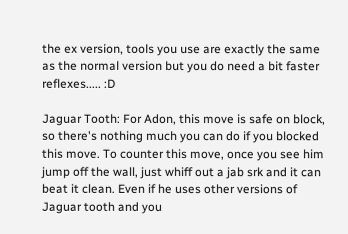the ex version, tools you use are exactly the same as the normal version but you do need a bit faster reflexes..... :D

Jaguar Tooth: For Adon, this move is safe on block, so there's nothing much you can do if you blocked this move. To counter this move, once you see him jump off the wall, just whiff out a jab srk and it can beat it clean. Even if he uses other versions of Jaguar tooth and you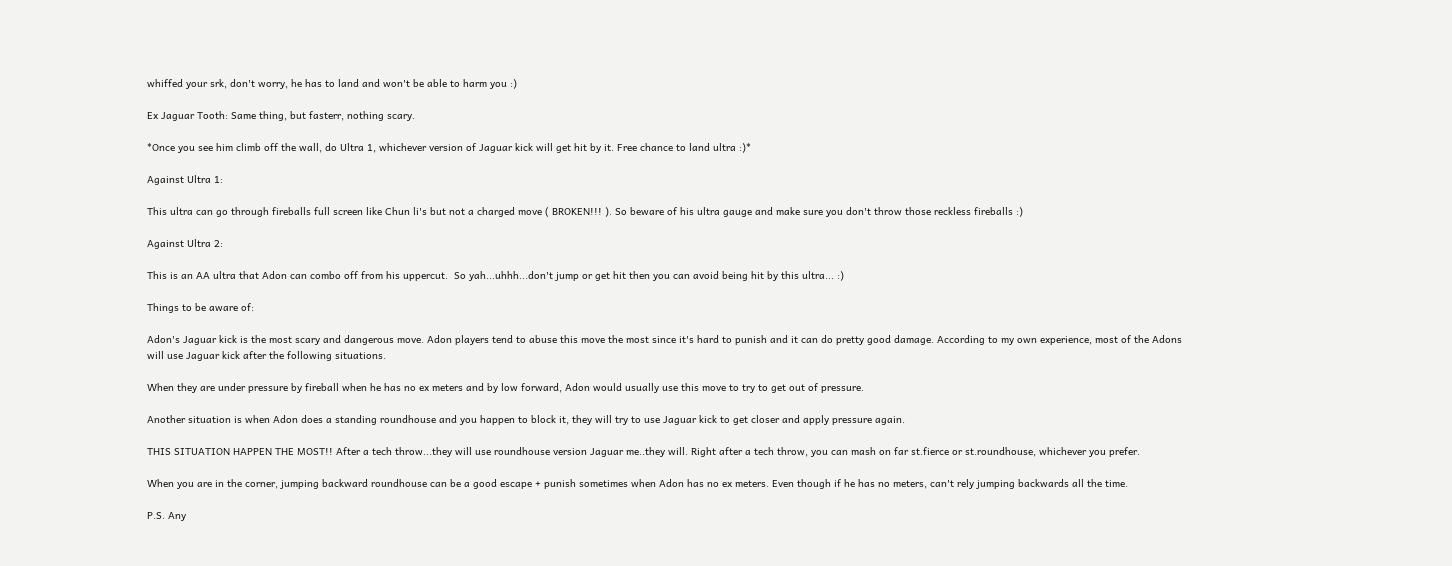whiffed your srk, don't worry, he has to land and won't be able to harm you :)

Ex Jaguar Tooth: Same thing, but fasterr, nothing scary.

*Once you see him climb off the wall, do Ultra 1, whichever version of Jaguar kick will get hit by it. Free chance to land ultra :)*

Against Ultra 1:

This ultra can go through fireballs full screen like Chun li's but not a charged move ( BROKEN!!! ). So beware of his ultra gauge and make sure you don't throw those reckless fireballs :)

Against Ultra 2:

This is an AA ultra that Adon can combo off from his uppercut.  So yah...uhhh...don't jump or get hit then you can avoid being hit by this ultra... :)

Things to be aware of:

Adon's Jaguar kick is the most scary and dangerous move. Adon players tend to abuse this move the most since it's hard to punish and it can do pretty good damage. According to my own experience, most of the Adons will use Jaguar kick after the following situations.

When they are under pressure by fireball when he has no ex meters and by low forward, Adon would usually use this move to try to get out of pressure.

Another situation is when Adon does a standing roundhouse and you happen to block it, they will try to use Jaguar kick to get closer and apply pressure again.

THIS SITUATION HAPPEN THE MOST!! After a tech throw...they will use roundhouse version Jaguar me..they will. Right after a tech throw, you can mash on far st.fierce or st.roundhouse, whichever you prefer.

When you are in the corner, jumping backward roundhouse can be a good escape + punish sometimes when Adon has no ex meters. Even though if he has no meters, can't rely jumping backwards all the time.

P.S. Any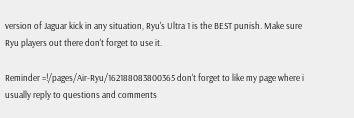version of Jaguar kick in any situation, Ryu's Ultra 1 is the BEST punish. Make sure Ryu players out there don't forget to use it.

Reminder =!/pages/Air-Ryu/162188083800365 don't forget to like my page where i usually reply to questions and comments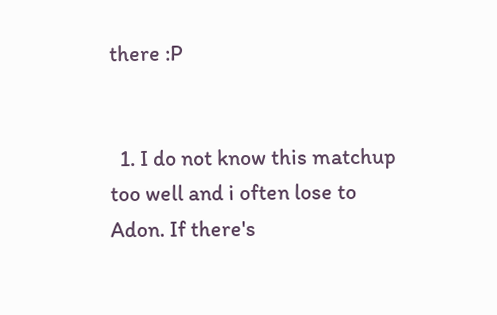there :P


  1. I do not know this matchup too well and i often lose to Adon. If there's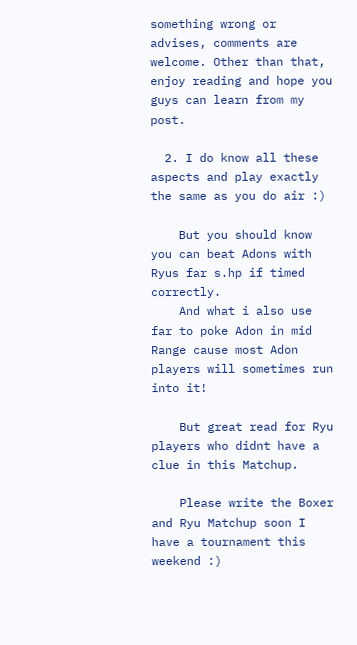something wrong or advises, comments are welcome. Other than that, enjoy reading and hope you guys can learn from my post.

  2. I do know all these aspects and play exactly the same as you do air :)

    But you should know you can beat Adons with Ryus far s.hp if timed correctly.
    And what i also use far to poke Adon in mid Range cause most Adon players will sometimes run into it!

    But great read for Ryu players who didnt have a clue in this Matchup.

    Please write the Boxer and Ryu Matchup soon I have a tournament this weekend :)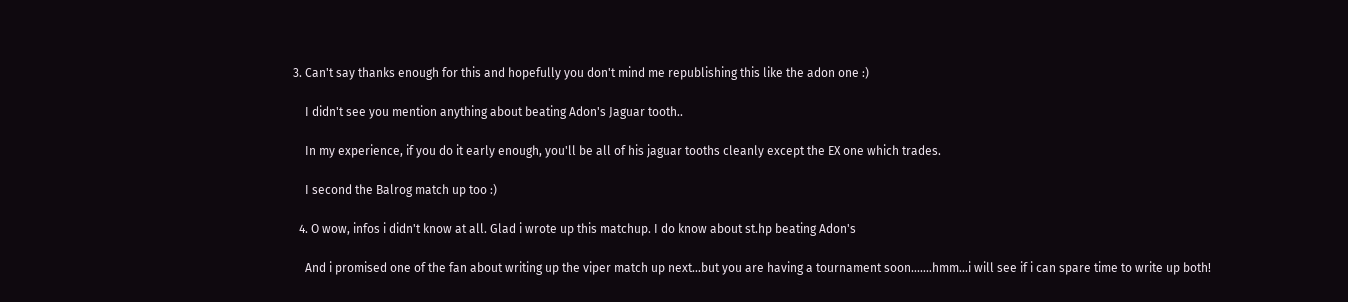3. Can't say thanks enough for this and hopefully you don't mind me republishing this like the adon one :)

    I didn't see you mention anything about beating Adon's Jaguar tooth..

    In my experience, if you do it early enough, you'll be all of his jaguar tooths cleanly except the EX one which trades.

    I second the Balrog match up too :)

  4. O wow, infos i didn't know at all. Glad i wrote up this matchup. I do know about st.hp beating Adon's

    And i promised one of the fan about writing up the viper match up next...but you are having a tournament soon.......hmm...i will see if i can spare time to write up both!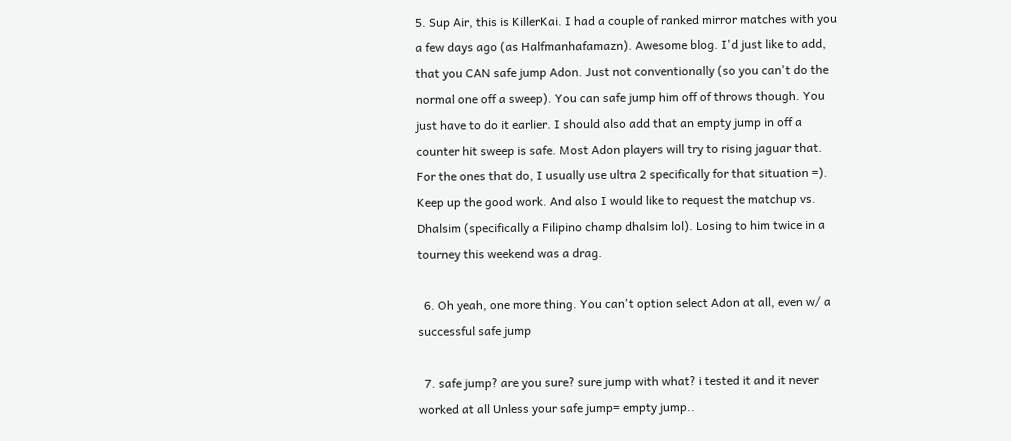5. Sup Air, this is KillerKai. I had a couple of ranked mirror matches with you a few days ago (as Halfmanhafamazn). Awesome blog. I'd just like to add, that you CAN safe jump Adon. Just not conventionally (so you can't do the normal one off a sweep). You can safe jump him off of throws though. You just have to do it earlier. I should also add that an empty jump in off a counter hit sweep is safe. Most Adon players will try to rising jaguar that. For the ones that do, I usually use ultra 2 specifically for that situation =). Keep up the good work. And also I would like to request the matchup vs. Dhalsim (specifically a Filipino champ dhalsim lol). Losing to him twice in a tourney this weekend was a drag.

  6. Oh yeah, one more thing. You can't option select Adon at all, even w/ a successful safe jump

  7. safe jump? are you sure? sure jump with what? i tested it and it never worked at all Unless your safe jump= empty jump..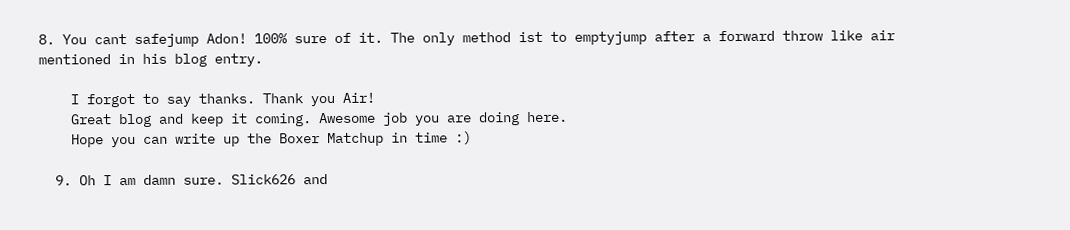8. You cant safejump Adon! 100% sure of it. The only method ist to emptyjump after a forward throw like air mentioned in his blog entry.

    I forgot to say thanks. Thank you Air!
    Great blog and keep it coming. Awesome job you are doing here.
    Hope you can write up the Boxer Matchup in time :)

  9. Oh I am damn sure. Slick626 and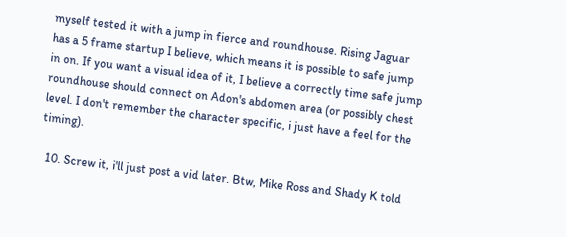myself tested it with a jump in fierce and roundhouse. Rising Jaguar has a 5 frame startup I believe, which means it is possible to safe jump in on. If you want a visual idea of it, I believe a correctly time safe jump roundhouse should connect on Adon's abdomen area (or possibly chest level. I don't remember the character specific, i just have a feel for the timing).

  10. Screw it, i'll just post a vid later. Btw, Mike Ross and Shady K told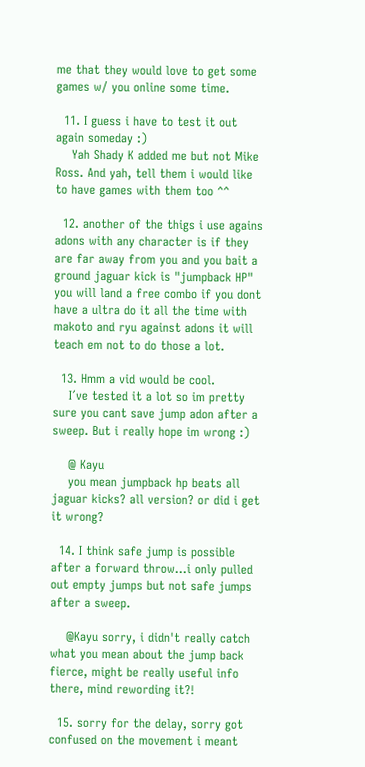me that they would love to get some games w/ you online some time.

  11. I guess i have to test it out again someday :)
    Yah Shady K added me but not Mike Ross. And yah, tell them i would like to have games with them too ^^

  12. another of the thigs i use agains adons with any character is if they are far away from you and you bait a ground jaguar kick is "jumpback HP" you will land a free combo if you dont have a ultra do it all the time with makoto and ryu against adons it will teach em not to do those a lot.

  13. Hmm a vid would be cool.
    I´ve tested it a lot so im pretty sure you cant save jump adon after a sweep. But i really hope im wrong :)

    @ Kayu
    you mean jumpback hp beats all jaguar kicks? all version? or did i get it wrong?

  14. I think safe jump is possible after a forward throw...i only pulled out empty jumps but not safe jumps after a sweep.

    @Kayu sorry, i didn't really catch what you mean about the jump back fierce, might be really useful info there, mind rewording it?!

  15. sorry for the delay, sorry got confused on the movement i meant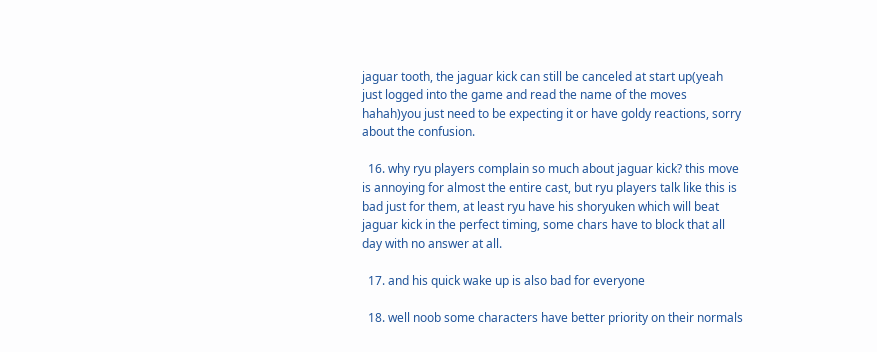jaguar tooth, the jaguar kick can still be canceled at start up(yeah just logged into the game and read the name of the moves hahah)you just need to be expecting it or have goldy reactions, sorry about the confusion.

  16. why ryu players complain so much about jaguar kick? this move is annoying for almost the entire cast, but ryu players talk like this is bad just for them, at least ryu have his shoryuken which will beat jaguar kick in the perfect timing, some chars have to block that all day with no answer at all.

  17. and his quick wake up is also bad for everyone

  18. well noob some characters have better priority on their normals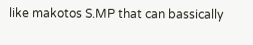like makotos S.MP that can bassically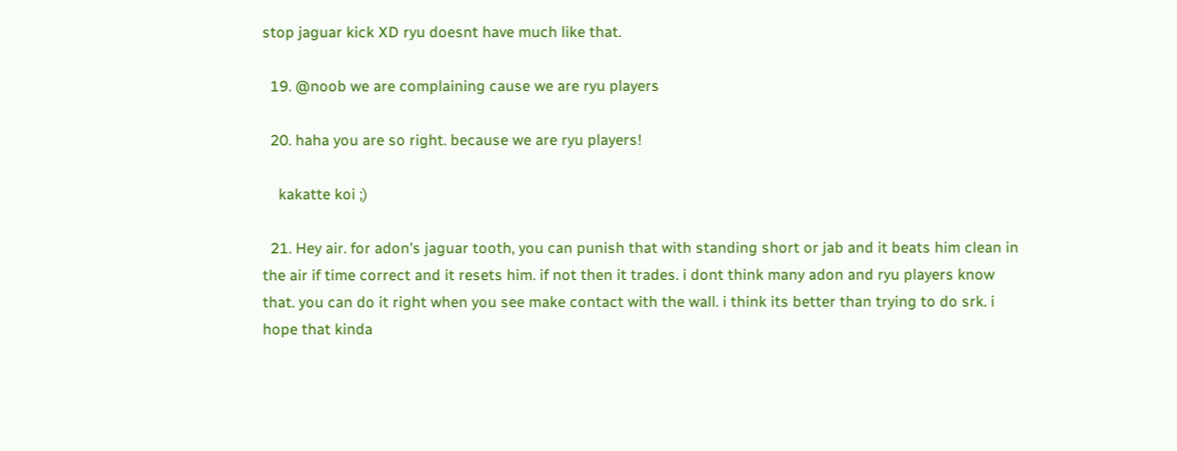stop jaguar kick XD ryu doesnt have much like that.

  19. @noob we are complaining cause we are ryu players

  20. haha you are so right. because we are ryu players!

    kakatte koi ;)

  21. Hey air. for adon's jaguar tooth, you can punish that with standing short or jab and it beats him clean in the air if time correct and it resets him. if not then it trades. i dont think many adon and ryu players know that. you can do it right when you see make contact with the wall. i think its better than trying to do srk. i hope that kinda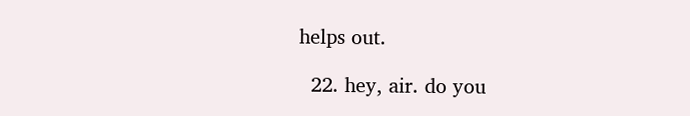helps out.

  22. hey, air. do you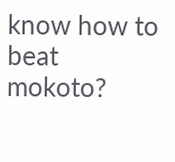know how to beat mokoto?